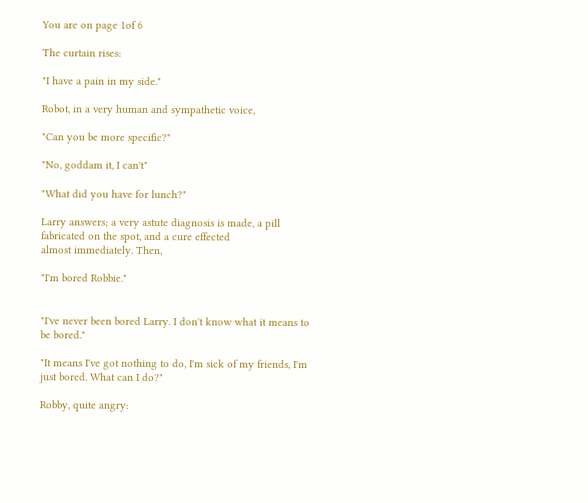You are on page 1of 6

The curtain rises:

"I have a pain in my side."

Robot, in a very human and sympathetic voice,

"Can you be more specific?"

"No, goddam it, I can't"

"What did you have for lunch?"

Larry answers; a very astute diagnosis is made, a pill fabricated on the spot, and a cure effected
almost immediately. Then,

"I'm bored Robbie."


"I've never been bored Larry. I don't know what it means to be bored."

"It means I've got nothing to do, I'm sick of my friends, I'm just bored. What can I do?"

Robby, quite angry: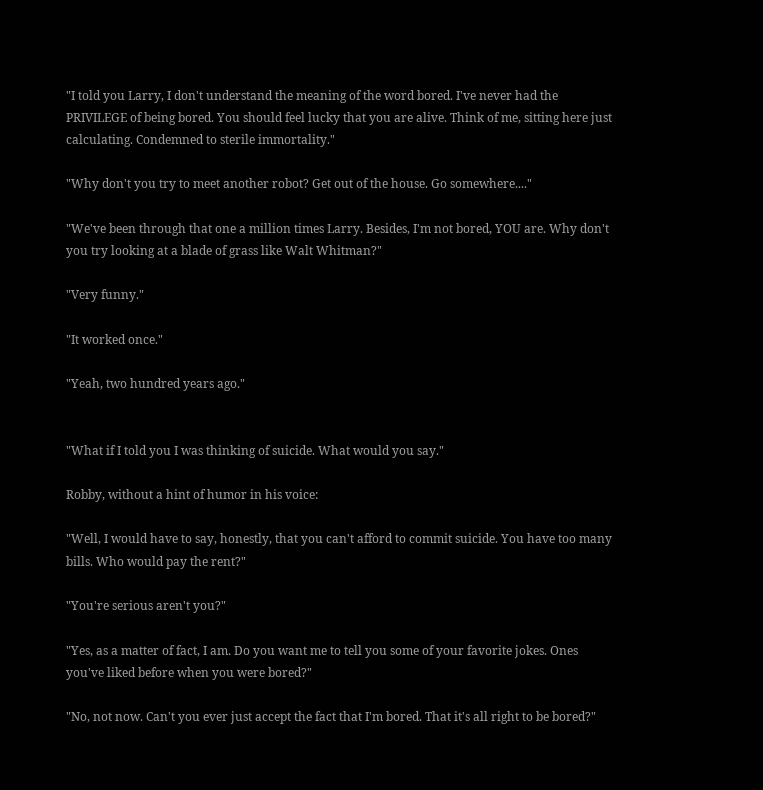"I told you Larry, I don't understand the meaning of the word bored. I've never had the
PRIVILEGE of being bored. You should feel lucky that you are alive. Think of me, sitting here just
calculating. Condemned to sterile immortality."

"Why don't you try to meet another robot? Get out of the house. Go somewhere...."

"We've been through that one a million times Larry. Besides, I'm not bored, YOU are. Why don't
you try looking at a blade of grass like Walt Whitman?"

"Very funny."

"It worked once."

"Yeah, two hundred years ago."


"What if I told you I was thinking of suicide. What would you say."

Robby, without a hint of humor in his voice:

"Well, I would have to say, honestly, that you can't afford to commit suicide. You have too many
bills. Who would pay the rent?"

"You're serious aren't you?"

"Yes, as a matter of fact, I am. Do you want me to tell you some of your favorite jokes. Ones
you've liked before when you were bored?"

"No, not now. Can't you ever just accept the fact that I'm bored. That it's all right to be bored?"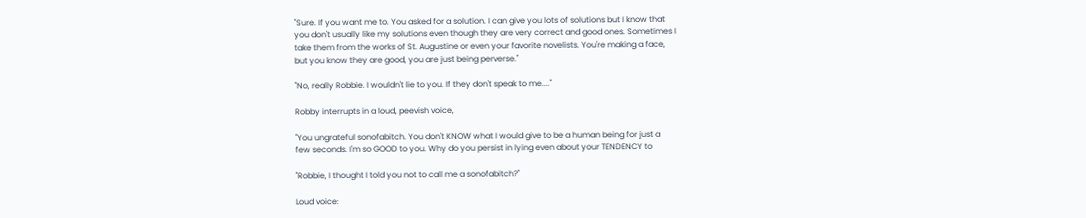"Sure. If you want me to. You asked for a solution. I can give you lots of solutions but I know that
you don't usually like my solutions even though they are very correct and good ones. Sometimes I
take them from the works of St. Augustine or even your favorite novelists. You're making a face,
but you know they are good, you are just being perverse."

"No, really Robbie. I wouldn't lie to you. If they don't speak to me...."

Robby interrupts in a loud, peevish voice,

"You ungrateful sonofabitch. You don't KNOW what I would give to be a human being for just a
few seconds. I'm so GOOD to you. Why do you persist in lying even about your TENDENCY to

"Robbie, I thought I told you not to call me a sonofabitch?"

Loud voice: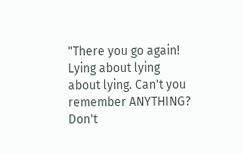"There you go again! Lying about lying about lying. Can't you remember ANYTHING? Don't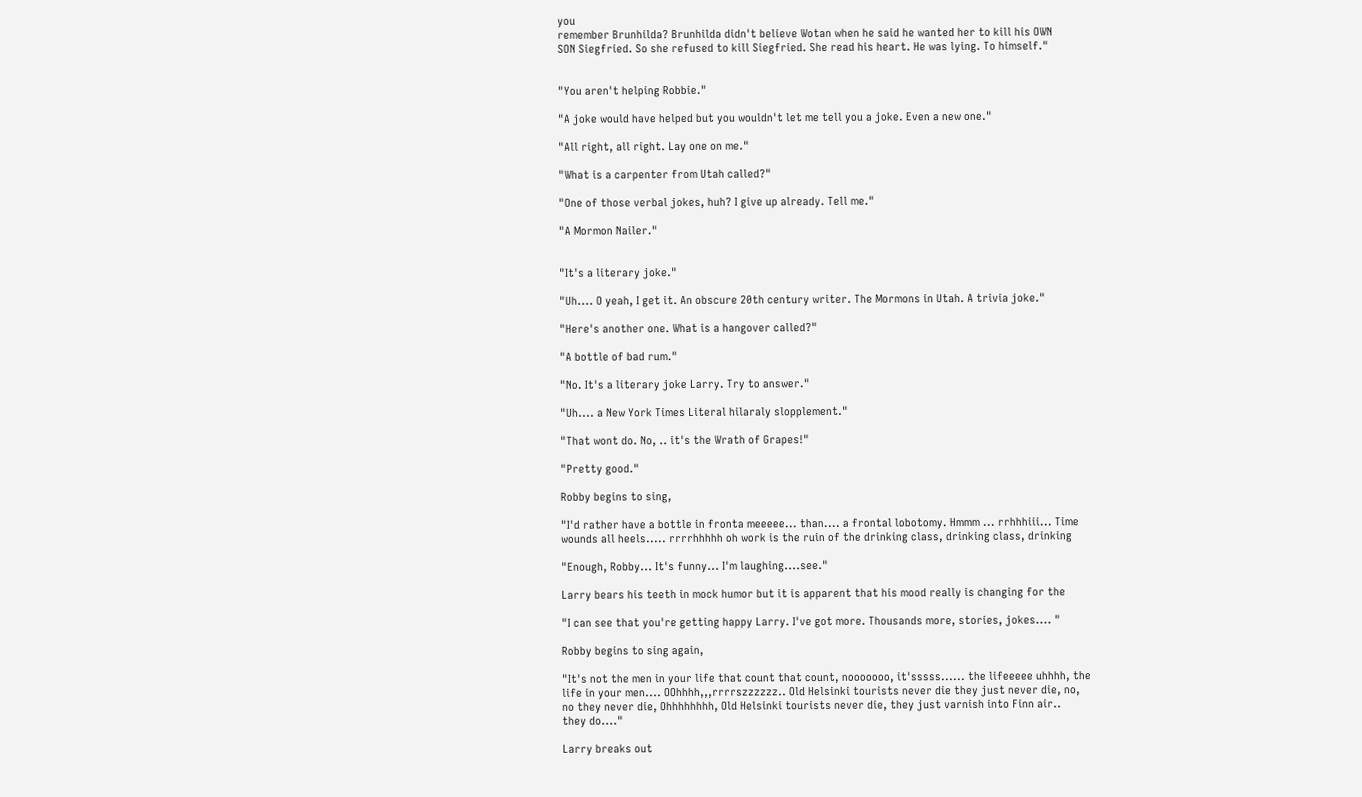you
remember Brunhilda? Brunhilda didn't believe Wotan when he said he wanted her to kill his OWN
SON Siegfried. So she refused to kill Siegfried. She read his heart. He was lying. To himself."


"You aren't helping Robbie."

"A joke would have helped but you wouldn't let me tell you a joke. Even a new one."

"All right, all right. Lay one on me."

"What is a carpenter from Utah called?"

"One of those verbal jokes, huh? I give up already. Tell me."

"A Mormon Nailer."


"It's a literary joke."

"Uh.... O yeah, I get it. An obscure 20th century writer. The Mormons in Utah. A trivia joke."

"Here's another one. What is a hangover called?"

"A bottle of bad rum."

"No. It's a literary joke Larry. Try to answer."

"Uh.... a New York Times Literal hilaraly slopplement."

"That wont do. No, .. it's the Wrath of Grapes!"

"Pretty good."

Robby begins to sing,

"I'd rather have a bottle in fronta meeeee... than.... a frontal lobotomy. Hmmm ... rrhhhiii... Time
wounds all heels..... rrrrhhhhh oh work is the ruin of the drinking class, drinking class, drinking

"Enough, Robby... It's funny... I'm laughing....see."

Larry bears his teeth in mock humor but it is apparent that his mood really is changing for the

"I can see that you're getting happy Larry. I've got more. Thousands more, stories, jokes.... "

Robby begins to sing again,

"It's not the men in your life that count that count, nooooooo, it'sssss...... the lifeeeee uhhhh, the
life in your men.... OOhhhh,,,rrrrszzzzzz.. Old Helsinki tourists never die they just never die, no,
no they never die, Ohhhhhhhh, Old Helsinki tourists never die, they just varnish into Finn air..
they do...."

Larry breaks out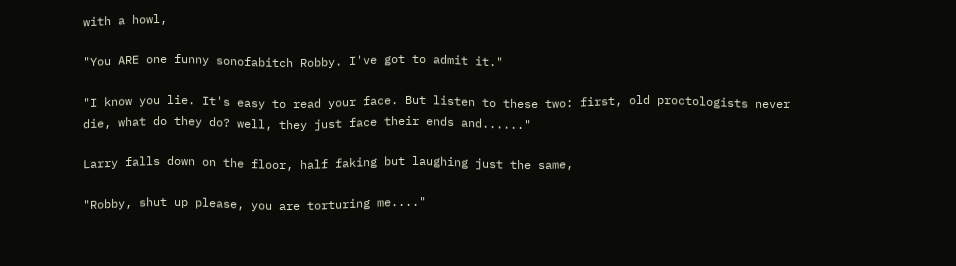with a howl,

"You ARE one funny sonofabitch Robby. I've got to admit it."

"I know you lie. It's easy to read your face. But listen to these two: first, old proctologists never
die, what do they do? well, they just face their ends and......"

Larry falls down on the floor, half faking but laughing just the same,

"Robby, shut up please, you are torturing me...."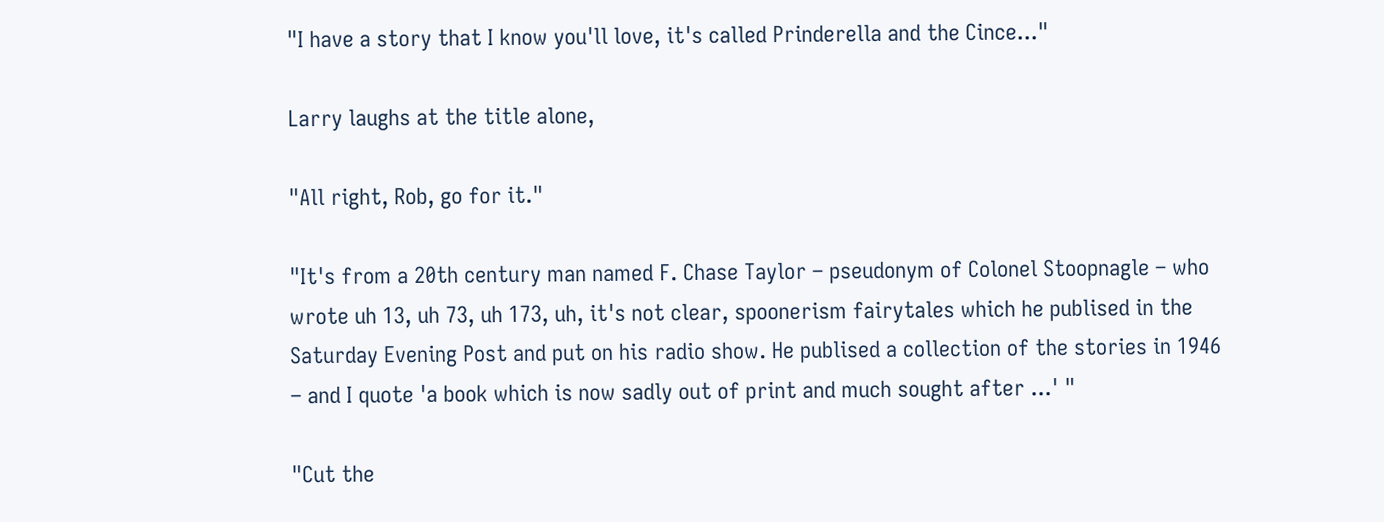"I have a story that I know you'll love, it's called Prinderella and the Cince..."

Larry laughs at the title alone,

"All right, Rob, go for it."

"It's from a 20th century man named F. Chase Taylor – pseudonym of Colonel Stoopnagle – who
wrote uh 13, uh 73, uh 173, uh, it's not clear, spoonerism fairytales which he publised in the
Saturday Evening Post and put on his radio show. He publised a collection of the stories in 1946
– and I quote 'a book which is now sadly out of print and much sought after ...' "

"Cut the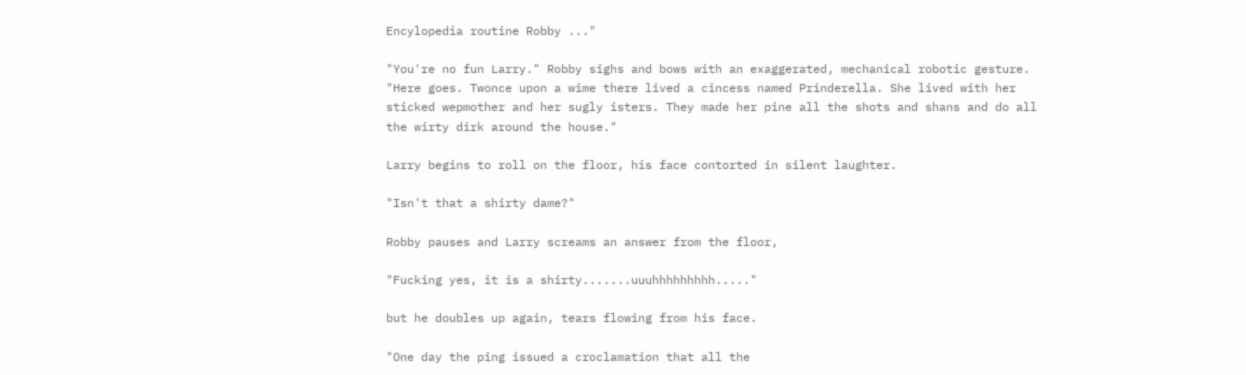Encylopedia routine Robby ..."

"You're no fun Larry." Robby sighs and bows with an exaggerated, mechanical robotic gesture.
"Here goes. Twonce upon a wime there lived a cincess named Prinderella. She lived with her
sticked wepmother and her sugly isters. They made her pine all the shots and shans and do all
the wirty dirk around the house."

Larry begins to roll on the floor, his face contorted in silent laughter.

"Isn't that a shirty dame?"

Robby pauses and Larry screams an answer from the floor,

"Fucking yes, it is a shirty.......uuuhhhhhhhhh....."

but he doubles up again, tears flowing from his face.

"One day the ping issued a croclamation that all the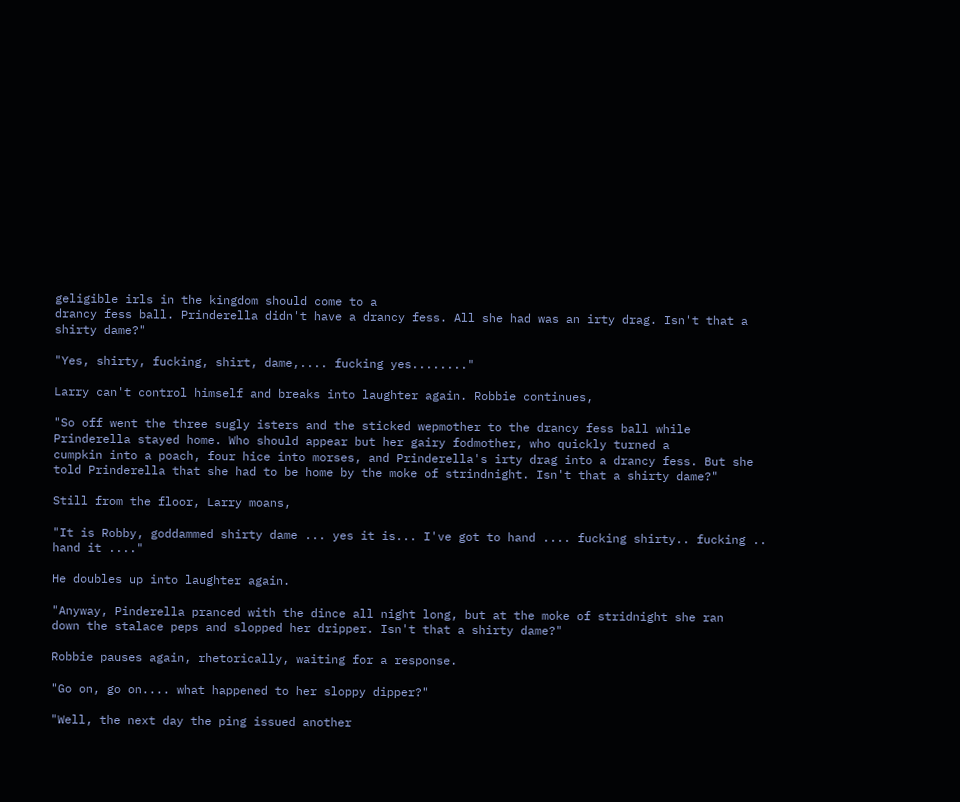geligible irls in the kingdom should come to a
drancy fess ball. Prinderella didn't have a drancy fess. All she had was an irty drag. Isn't that a
shirty dame?"

"Yes, shirty, fucking, shirt, dame,.... fucking yes........"

Larry can't control himself and breaks into laughter again. Robbie continues,

"So off went the three sugly isters and the sticked wepmother to the drancy fess ball while
Prinderella stayed home. Who should appear but her gairy fodmother, who quickly turned a
cumpkin into a poach, four hice into morses, and Prinderella's irty drag into a drancy fess. But she
told Prinderella that she had to be home by the moke of strindnight. Isn't that a shirty dame?"

Still from the floor, Larry moans,

"It is Robby, goddammed shirty dame ... yes it is... I've got to hand .... fucking shirty.. fucking ..
hand it ...."

He doubles up into laughter again.

"Anyway, Pinderella pranced with the dince all night long, but at the moke of stridnight she ran
down the stalace peps and slopped her dripper. Isn't that a shirty dame?"

Robbie pauses again, rhetorically, waiting for a response.

"Go on, go on.... what happened to her sloppy dipper?"

"Well, the next day the ping issued another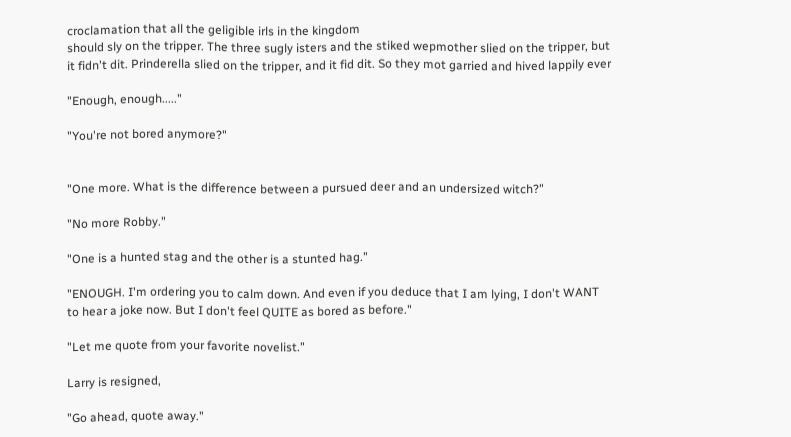croclamation that all the geligible irls in the kingdom
should sly on the tripper. The three sugly isters and the stiked wepmother slied on the tripper, but
it fidn't dit. Prinderella slied on the tripper, and it fid dit. So they mot garried and hived lappily ever

"Enough, enough....."

"You're not bored anymore?"


"One more. What is the difference between a pursued deer and an undersized witch?"

"No more Robby."

"One is a hunted stag and the other is a stunted hag."

"ENOUGH. I'm ordering you to calm down. And even if you deduce that I am lying, I don't WANT
to hear a joke now. But I don't feel QUITE as bored as before."

"Let me quote from your favorite novelist."

Larry is resigned,

"Go ahead, quote away."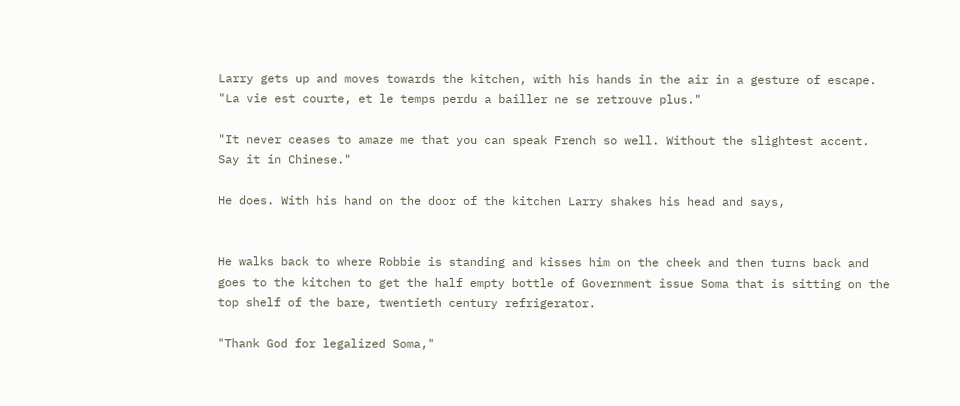Larry gets up and moves towards the kitchen, with his hands in the air in a gesture of escape.
"La vie est courte, et le temps perdu a bailler ne se retrouve plus."

"It never ceases to amaze me that you can speak French so well. Without the slightest accent.
Say it in Chinese."

He does. With his hand on the door of the kitchen Larry shakes his head and says,


He walks back to where Robbie is standing and kisses him on the cheek and then turns back and
goes to the kitchen to get the half empty bottle of Government issue Soma that is sitting on the
top shelf of the bare, twentieth century refrigerator.

"Thank God for legalized Soma,"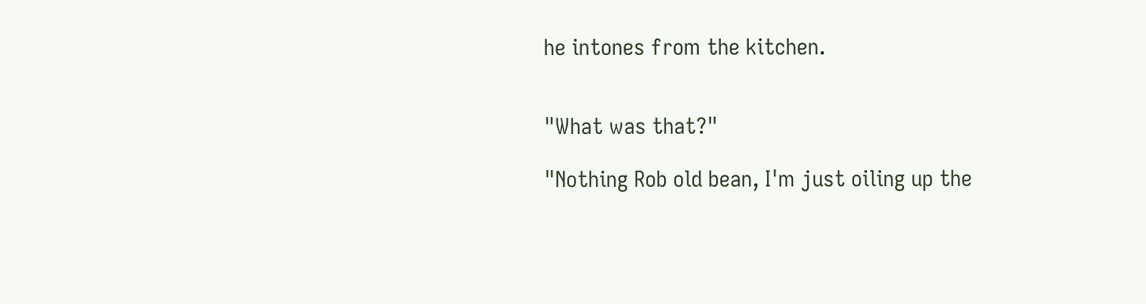he intones from the kitchen.


"What was that?"

"Nothing Rob old bean, I'm just oiling up the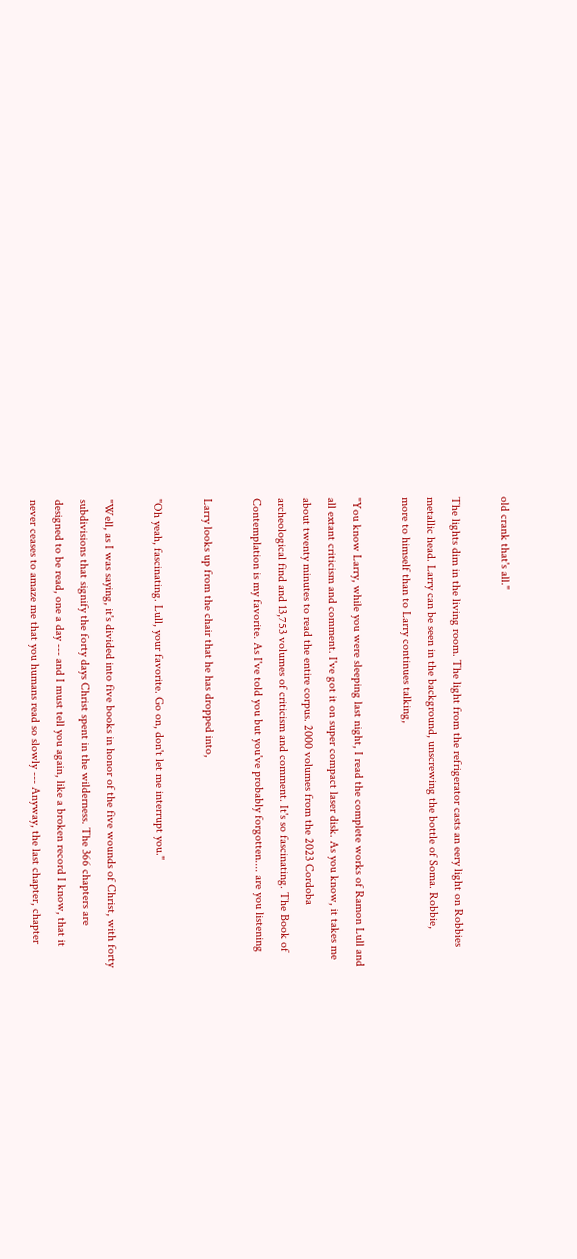old crank that's all."

The lights dim in the living room. The light from the refrigerator casts an eery light on Robbies
metallic head. Larry can be seen in the background, unscrewing the bottle of Soma. Robbie,
more to himself than to Larry continues talking,

"You know Larry, while you were sleeping last night, I read the complete works of Ramon Lull and
all extant criticism and comment. I've got it on super compact laser disk. As you know, it takes me
about twenty minutes to read the entire corpus. 2000 volumes from the 2023 Cordoba
archeological find and 13,753 volumes of criticism and comment. It's so fascinating. The Book of
Contemplation is my favorite. As I've told you but you've probably forgotten.... are you listening

Larry looks up from the chair that he has dropped into,

"Oh yeah, fascinating. Lull, your favorite. Go on, don't let me interrupt you."

"Well, as I was saying, it's divided into five books in honor of the five wounds of Christ, with forty
subdivisions that signify the forty days Christ spent in the wilderness. The 366 chapters are
designed to be read, one a day --- and I must tell you again, like a broken record I know, that it
never ceases to amaze me that you humans read so slowly --- Anyway, the last chapter, chapter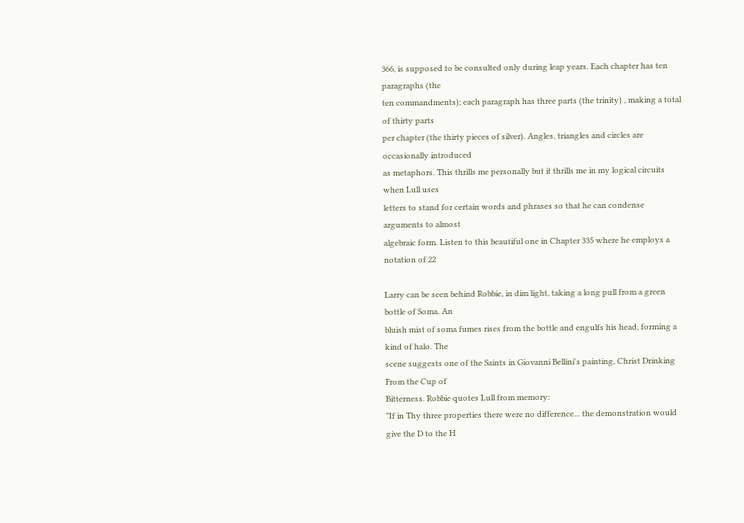366, is supposed to be consulted only during leap years. Each chapter has ten paragraphs (the
ten commandments); each paragraph has three parts (the trinity) , making a total of thirty parts
per chapter (the thirty pieces of silver). Angles, triangles and circles are occasionally introduced
as metaphors. This thrills me personally but it thrills me in my logical circuits when Lull uses
letters to stand for certain words and phrases so that he can condense arguments to almost
algebraic form. Listen to this beautiful one in Chapter 335 where he employs a notation of 22

Larry can be seen behind Robbie, in dim light, taking a long pull from a green bottle of Soma. An
bluish mist of soma fumes rises from the bottle and engulfs his head, forming a kind of halo. The
scene suggests one of the Saints in Giovanni Bellini's painting, Christ Drinking From the Cup of
Bitterness. Robbie quotes Lull from memory:
"If in Thy three properties there were no difference... the demonstration would give the D to the H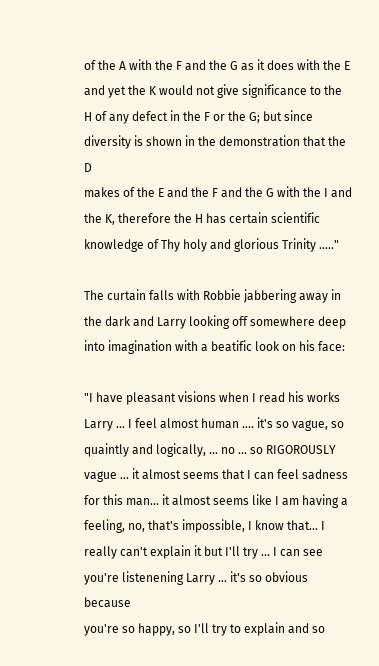of the A with the F and the G as it does with the E and yet the K would not give significance to the
H of any defect in the F or the G; but since diversity is shown in the demonstration that the D
makes of the E and the F and the G with the I and the K, therefore the H has certain scientific
knowledge of Thy holy and glorious Trinity ....."

The curtain falls with Robbie jabbering away in the dark and Larry looking off somewhere deep
into imagination with a beatific look on his face:

"I have pleasant visions when I read his works Larry ... I feel almost human .... it's so vague, so
quaintly and logically, ... no ... so RIGOROUSLY vague ... it almost seems that I can feel sadness
for this man... it almost seems like I am having a feeling, no, that's impossible, I know that... I
really can't explain it but I'll try ... I can see you're listenening Larry ... it's so obvious because
you're so happy, so I'll try to explain and so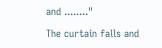and ........"

The curtain falls and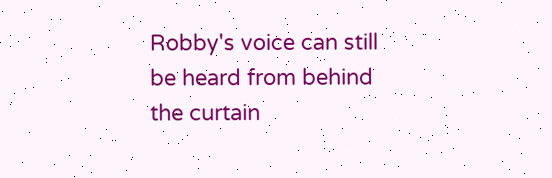Robby's voice can still be heard from behind the curtain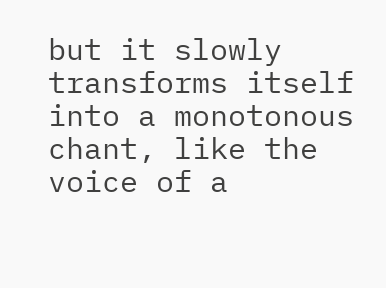but it slowly
transforms itself into a monotonous chant, like the voice of a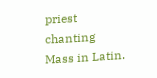priest chanting Mass in Latin.